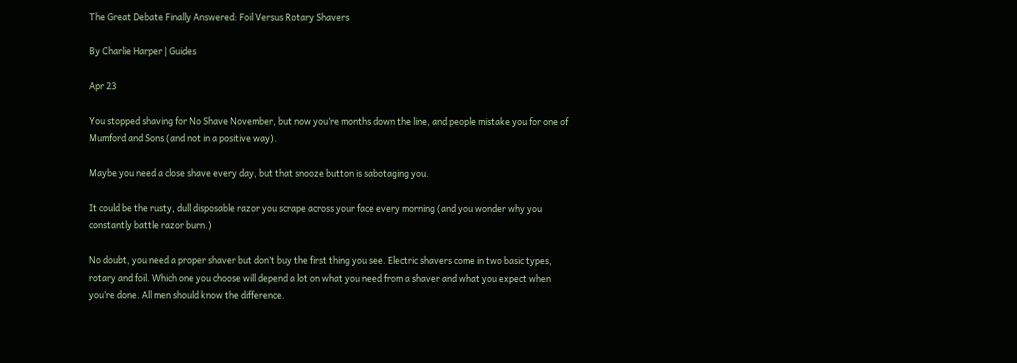The Great Debate Finally Answered: Foil Versus Rotary Shavers

By Charlie Harper | Guides

Apr 23

You stopped shaving for No Shave November, but now you’re months down the line, and people mistake you for one of Mumford and Sons (and not in a positive way).

Maybe you need a close shave every day, but that snooze button is sabotaging you.

It could be the rusty, dull disposable razor you scrape across your face every morning (and you wonder why you constantly battle razor burn.)

No doubt, you need a proper shaver but don’t buy the first thing you see. Electric shavers come in two basic types, rotary and foil. Which one you choose will depend a lot on what you need from a shaver and what you expect when you’re done. All men should know the difference.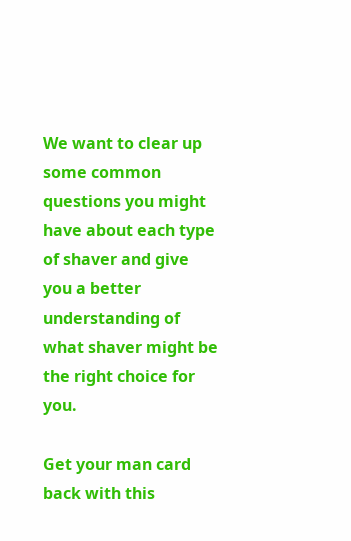We want to clear up some common questions you might have about each type of shaver and give you a better understanding of what shaver might be the right choice for you.

Get your man card back with this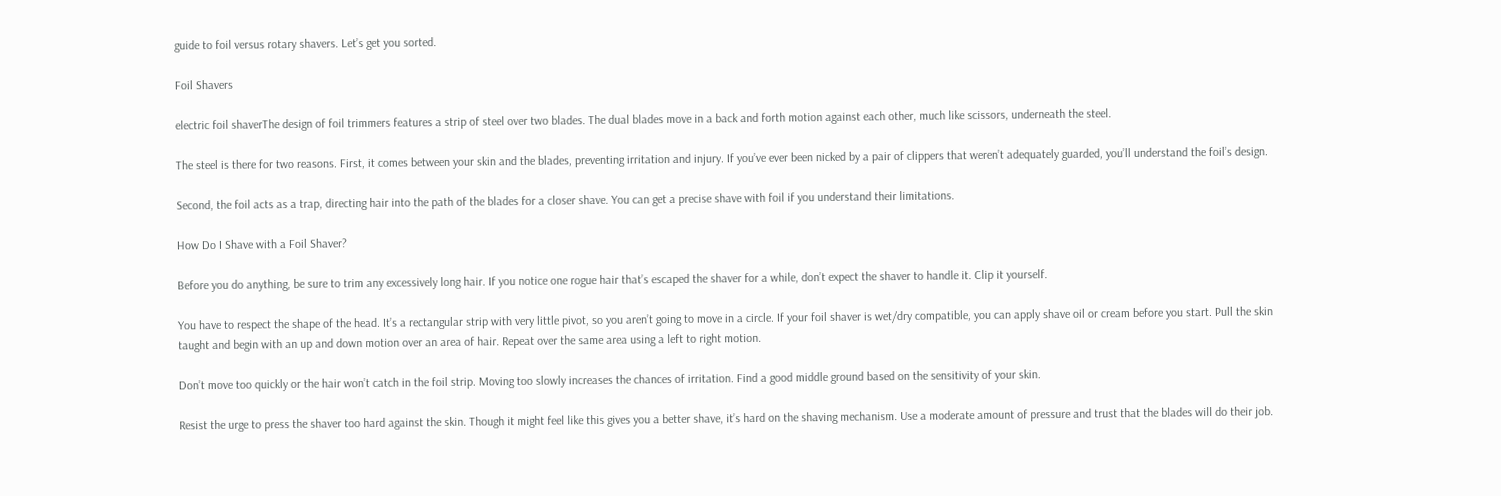guide to foil versus rotary shavers. Let’s get you sorted.

Foil Shavers

electric foil shaverThe design of foil trimmers features a strip of steel over two blades. The dual blades move in a back and forth motion against each other, much like scissors, underneath the steel.

The steel is there for two reasons. First, it comes between your skin and the blades, preventing irritation and injury. If you’ve ever been nicked by a pair of clippers that weren’t adequately guarded, you’ll understand the foil’s design.

Second, the foil acts as a trap, directing hair into the path of the blades for a closer shave. You can get a precise shave with foil if you understand their limitations.

How Do I Shave with a Foil Shaver?

Before you do anything, be sure to trim any excessively long hair. If you notice one rogue hair that’s escaped the shaver for a while, don’t expect the shaver to handle it. Clip it yourself.

You have to respect the shape of the head. It’s a rectangular strip with very little pivot, so you aren’t going to move in a circle. If your foil shaver is wet/dry compatible, you can apply shave oil or cream before you start. Pull the skin taught and begin with an up and down motion over an area of hair. Repeat over the same area using a left to right motion.

Don’t move too quickly or the hair won’t catch in the foil strip. Moving too slowly increases the chances of irritation. Find a good middle ground based on the sensitivity of your skin.

Resist the urge to press the shaver too hard against the skin. Though it might feel like this gives you a better shave, it’s hard on the shaving mechanism. Use a moderate amount of pressure and trust that the blades will do their job.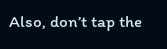Also, don’t tap the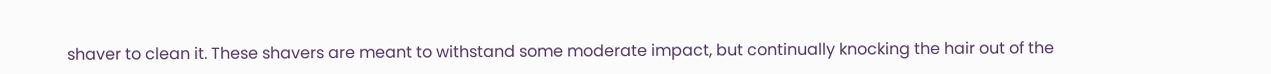shaver to clean it. These shavers are meant to withstand some moderate impact, but continually knocking the hair out of the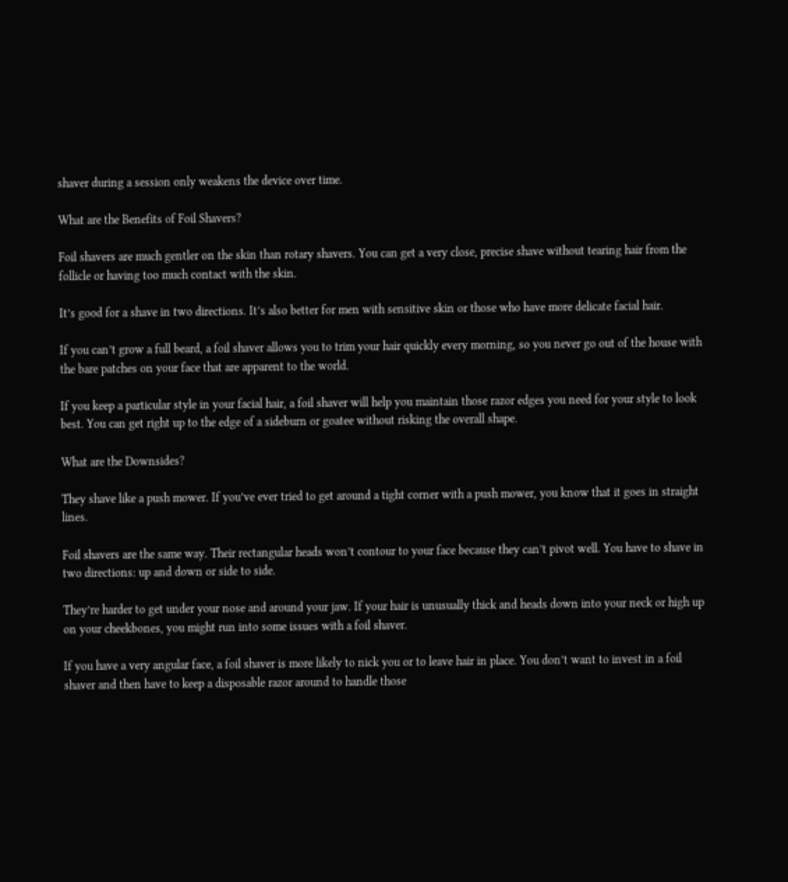shaver during a session only weakens the device over time.

What are the Benefits of Foil Shavers?

Foil shavers are much gentler on the skin than rotary shavers. You can get a very close, precise shave without tearing hair from the follicle or having too much contact with the skin.

It’s good for a shave in two directions. It’s also better for men with sensitive skin or those who have more delicate facial hair.

If you can’t grow a full beard, a foil shaver allows you to trim your hair quickly every morning, so you never go out of the house with the bare patches on your face that are apparent to the world.

If you keep a particular style in your facial hair, a foil shaver will help you maintain those razor edges you need for your style to look best. You can get right up to the edge of a sideburn or goatee without risking the overall shape.

What are the Downsides?

They shave like a push mower. If you’ve ever tried to get around a tight corner with a push mower, you know that it goes in straight lines.

Foil shavers are the same way. Their rectangular heads won’t contour to your face because they can’t pivot well. You have to shave in two directions: up and down or side to side.

They’re harder to get under your nose and around your jaw. If your hair is unusually thick and heads down into your neck or high up on your cheekbones, you might run into some issues with a foil shaver.

If you have a very angular face, a foil shaver is more likely to nick you or to leave hair in place. You don’t want to invest in a foil shaver and then have to keep a disposable razor around to handle those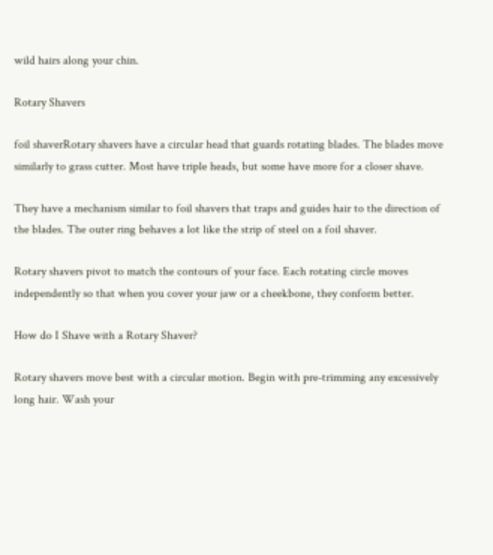wild hairs along your chin.

Rotary Shavers

foil shaverRotary shavers have a circular head that guards rotating blades. The blades move similarly to grass cutter. Most have triple heads, but some have more for a closer shave.

They have a mechanism similar to foil shavers that traps and guides hair to the direction of the blades. The outer ring behaves a lot like the strip of steel on a foil shaver.

Rotary shavers pivot to match the contours of your face. Each rotating circle moves independently so that when you cover your jaw or a cheekbone, they conform better.

How do I Shave with a Rotary Shaver?

Rotary shavers move best with a circular motion. Begin with pre-trimming any excessively long hair. Wash your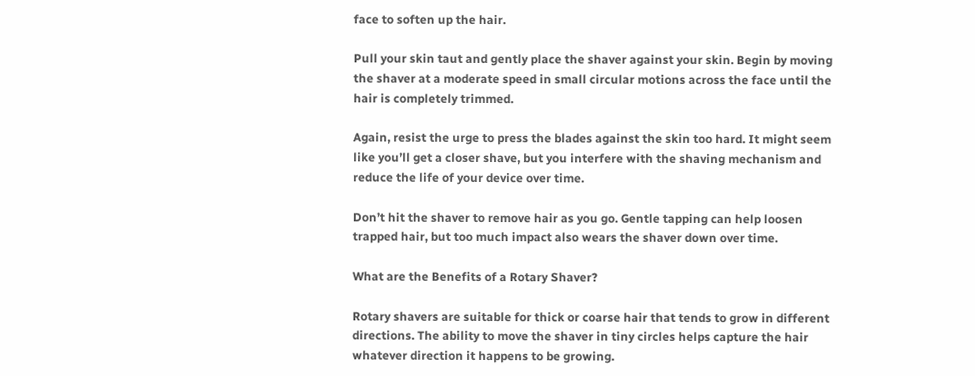face to soften up the hair.

Pull your skin taut and gently place the shaver against your skin. Begin by moving the shaver at a moderate speed in small circular motions across the face until the hair is completely trimmed.

Again, resist the urge to press the blades against the skin too hard. It might seem like you’ll get a closer shave, but you interfere with the shaving mechanism and reduce the life of your device over time.

Don’t hit the shaver to remove hair as you go. Gentle tapping can help loosen trapped hair, but too much impact also wears the shaver down over time.

What are the Benefits of a Rotary Shaver?

Rotary shavers are suitable for thick or coarse hair that tends to grow in different directions. The ability to move the shaver in tiny circles helps capture the hair whatever direction it happens to be growing.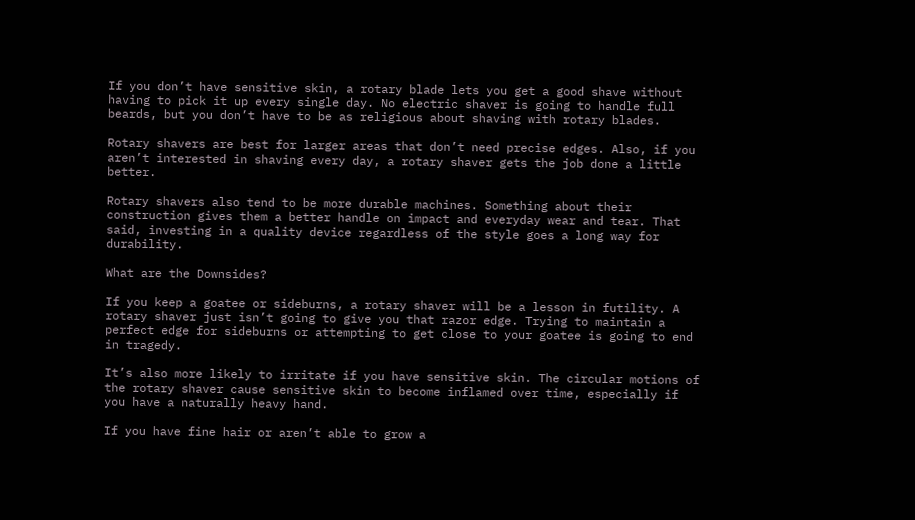If you don’t have sensitive skin, a rotary blade lets you get a good shave without having to pick it up every single day. No electric shaver is going to handle full beards, but you don’t have to be as religious about shaving with rotary blades.

Rotary shavers are best for larger areas that don’t need precise edges. Also, if you aren’t interested in shaving every day, a rotary shaver gets the job done a little better.

Rotary shavers also tend to be more durable machines. Something about their construction gives them a better handle on impact and everyday wear and tear. That said, investing in a quality device regardless of the style goes a long way for durability.

What are the Downsides?

If you keep a goatee or sideburns, a rotary shaver will be a lesson in futility. A rotary shaver just isn’t going to give you that razor edge. Trying to maintain a perfect edge for sideburns or attempting to get close to your goatee is going to end in tragedy.

It’s also more likely to irritate if you have sensitive skin. The circular motions of the rotary shaver cause sensitive skin to become inflamed over time, especially if you have a naturally heavy hand.

If you have fine hair or aren’t able to grow a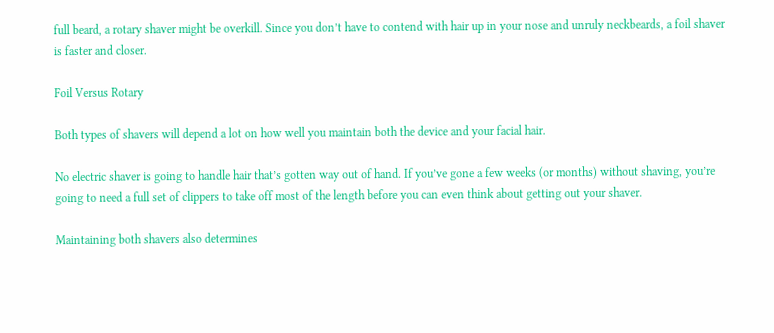full beard, a rotary shaver might be overkill. Since you don’t have to contend with hair up in your nose and unruly neckbeards, a foil shaver is faster and closer.

Foil Versus Rotary

Both types of shavers will depend a lot on how well you maintain both the device and your facial hair.

No electric shaver is going to handle hair that’s gotten way out of hand. If you’ve gone a few weeks (or months) without shaving, you’re going to need a full set of clippers to take off most of the length before you can even think about getting out your shaver.

Maintaining both shavers also determines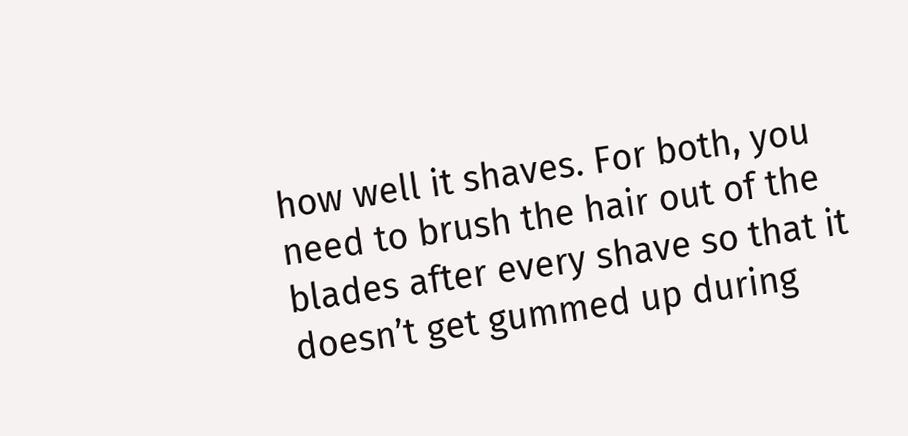how well it shaves. For both, you need to brush the hair out of the blades after every shave so that it doesn’t get gummed up during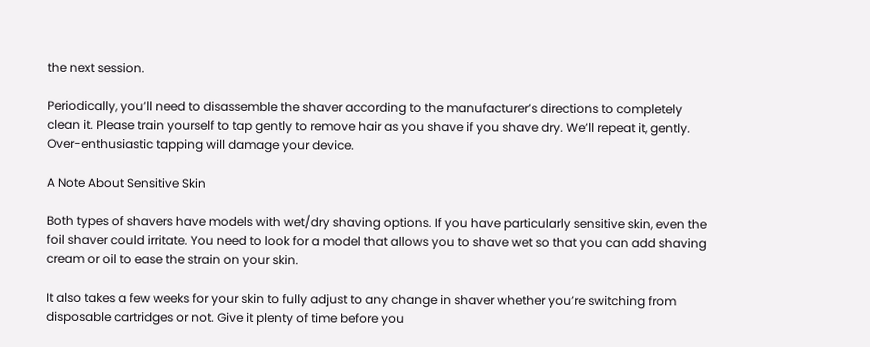the next session.

Periodically, you’ll need to disassemble the shaver according to the manufacturer’s directions to completely clean it. Please train yourself to tap gently to remove hair as you shave if you shave dry. We’ll repeat it, gently. Over-enthusiastic tapping will damage your device.

A Note About Sensitive Skin

Both types of shavers have models with wet/dry shaving options. If you have particularly sensitive skin, even the foil shaver could irritate. You need to look for a model that allows you to shave wet so that you can add shaving cream or oil to ease the strain on your skin.

It also takes a few weeks for your skin to fully adjust to any change in shaver whether you’re switching from disposable cartridges or not. Give it plenty of time before you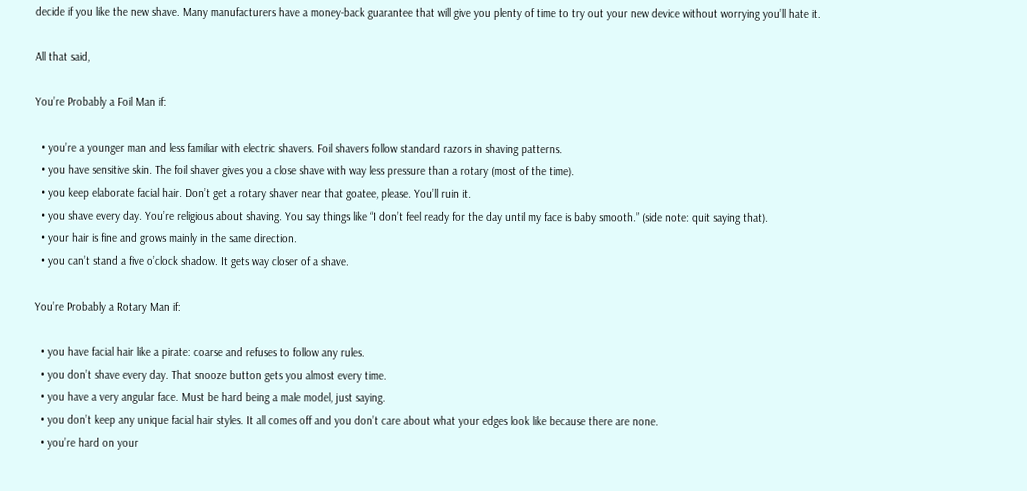decide if you like the new shave. Many manufacturers have a money-back guarantee that will give you plenty of time to try out your new device without worrying you’ll hate it.

All that said,

You’re Probably a Foil Man if:

  • you’re a younger man and less familiar with electric shavers. Foil shavers follow standard razors in shaving patterns.
  • you have sensitive skin. The foil shaver gives you a close shave with way less pressure than a rotary (most of the time).
  • you keep elaborate facial hair. Don’t get a rotary shaver near that goatee, please. You’ll ruin it.
  • you shave every day. You’re religious about shaving. You say things like “I don’t feel ready for the day until my face is baby smooth.” (side note: quit saying that).
  • your hair is fine and grows mainly in the same direction.
  • you can’t stand a five o’clock shadow. It gets way closer of a shave.

You’re Probably a Rotary Man if:

  • you have facial hair like a pirate: coarse and refuses to follow any rules.
  • you don’t shave every day. That snooze button gets you almost every time.
  • you have a very angular face. Must be hard being a male model, just saying.
  • you don’t keep any unique facial hair styles. It all comes off and you don’t care about what your edges look like because there are none.
  • you’re hard on your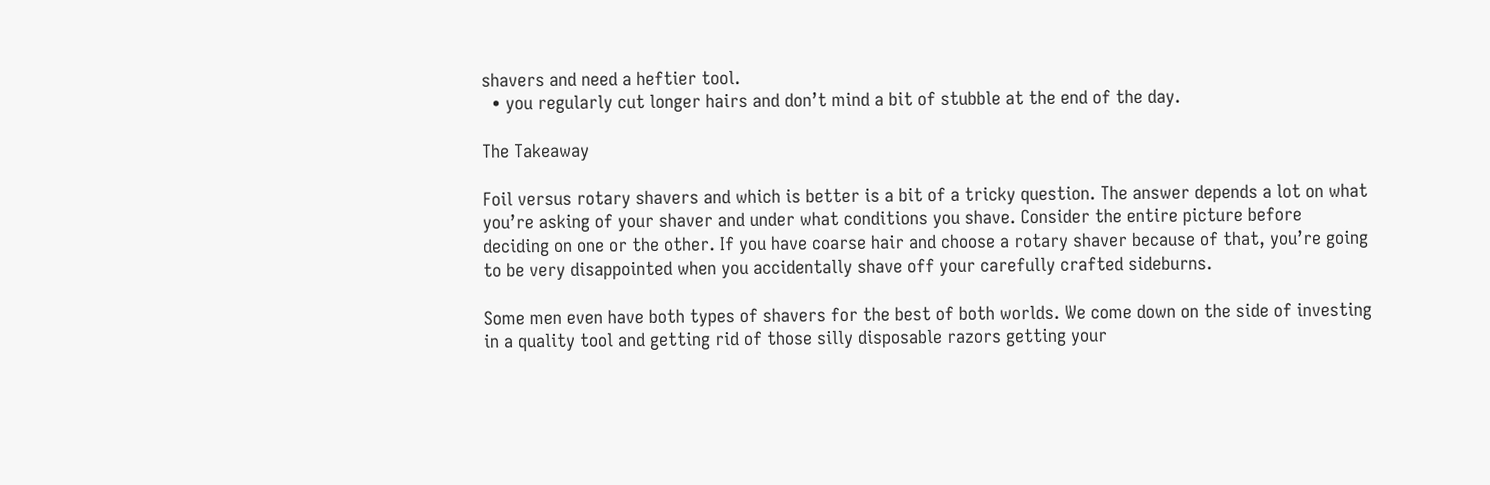shavers and need a heftier tool.
  • you regularly cut longer hairs and don’t mind a bit of stubble at the end of the day.

The Takeaway

Foil versus rotary shavers and which is better is a bit of a tricky question. The answer depends a lot on what you’re asking of your shaver and under what conditions you shave. Consider the entire picture before deciding on one or the other. If you have coarse hair and choose a rotary shaver because of that, you’re going to be very disappointed when you accidentally shave off your carefully crafted sideburns.

Some men even have both types of shavers for the best of both worlds. We come down on the side of investing in a quality tool and getting rid of those silly disposable razors getting your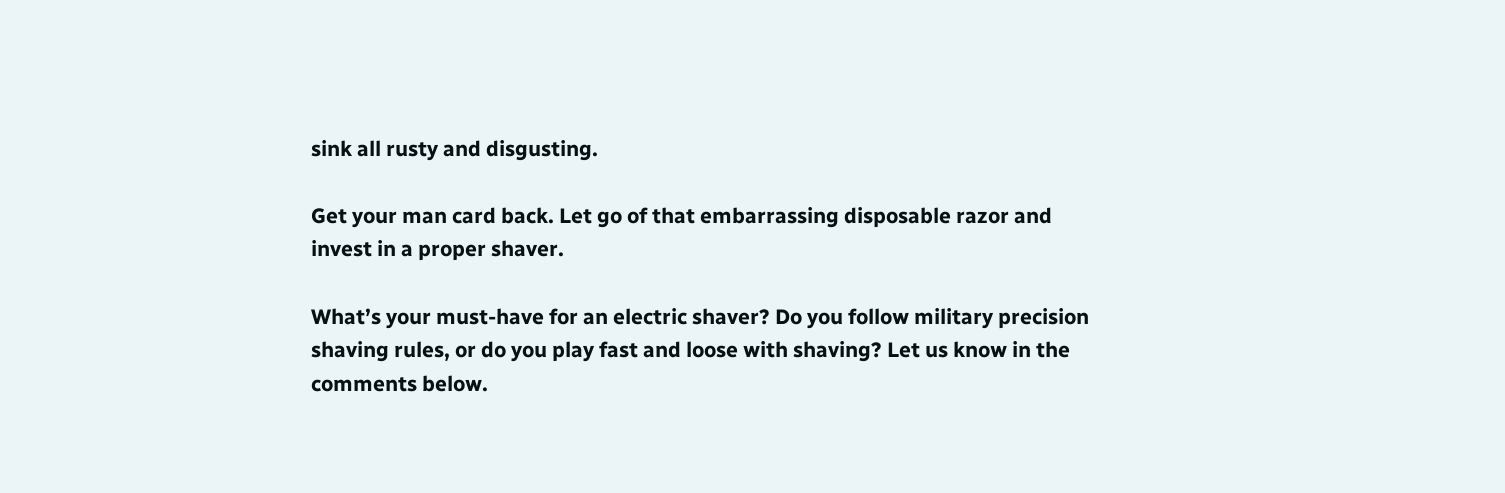sink all rusty and disgusting.

Get your man card back. Let go of that embarrassing disposable razor and invest in a proper shaver.

What’s your must-have for an electric shaver? Do you follow military precision shaving rules, or do you play fast and loose with shaving? Let us know in the comments below.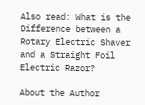Also read: What is the Difference between a Rotary Electric Shaver and a Straight Foil Electric Razor?

About the Author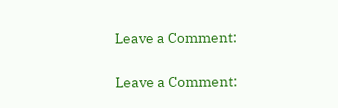Leave a Comment:

Leave a Comment: